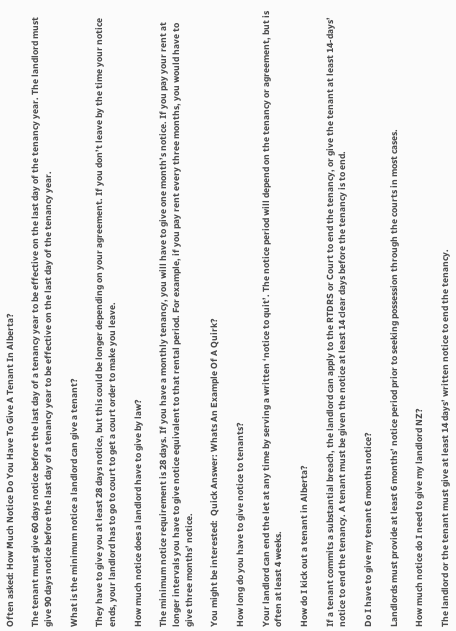Often asked: How Much Notice Do You Have To Give A Tenant In Alberta?

The tenant must give 60 days notice before the last day of a tenancy year to be effective on the last day of the tenancy year. The landlord must give 90 days notice before the last day of a tenancy year to be effective on the last day of the tenancy year.

What is the minimum notice a landlord can give a tenant?

They have to give you at least 28 days notice, but this could be longer depending on your agreement. If you don’t leave by the time your notice ends, your landlord has to go to court to get a court order to make you leave.

How much notice does a landlord have to give by law?

The minimum notice requirement is 28 days. If you have a monthly tenancy, you will have to give one month’s notice. If you pay your rent at longer intervals you have to give notice equivalent to that rental period. For example, if you pay rent every three months, you would have to give three months’ notice.

You might be interested:  Quick Answer: Whats An Example Of A Quirk?

How long do you have to give notice to tenants?

Your landlord can end the let at any time by serving a written ‘notice to quit’. The notice period will depend on the tenancy or agreement, but is often at least 4 weeks.

How do I kick out a tenant in Alberta?

If a tenant commits a substantial breach, the landlord can apply to the RTDRS or Court to end the tenancy, or give the tenant at least 14-days’ notice to end the tenancy. A tenant must be given the notice at least 14 clear days before the tenancy is to end.

Do I have to give my tenant 6 months notice?

Landlords must provide at least 6 months’ notice period prior to seeking possession through the courts in most cases.

How much notice do I need to give my landlord NZ?

The landlord or the tenant must give at least 14 days’ written notice to end the tenancy.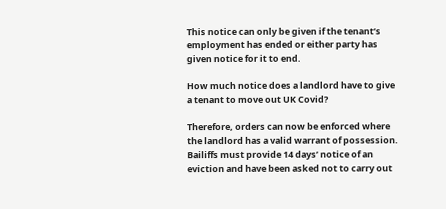This notice can only be given if the tenant’s employment has ended or either party has given notice for it to end.

How much notice does a landlord have to give a tenant to move out UK Covid?

Therefore, orders can now be enforced where the landlord has a valid warrant of possession. Bailiffs must provide 14 days’ notice of an eviction and have been asked not to carry out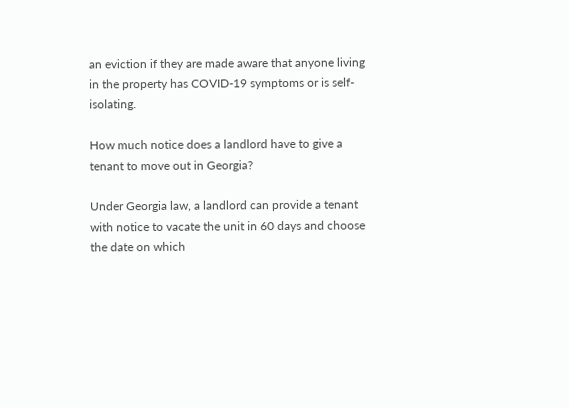an eviction if they are made aware that anyone living in the property has COVID-19 symptoms or is self-isolating.

How much notice does a landlord have to give a tenant to move out in Georgia?

Under Georgia law, a landlord can provide a tenant with notice to vacate the unit in 60 days and choose the date on which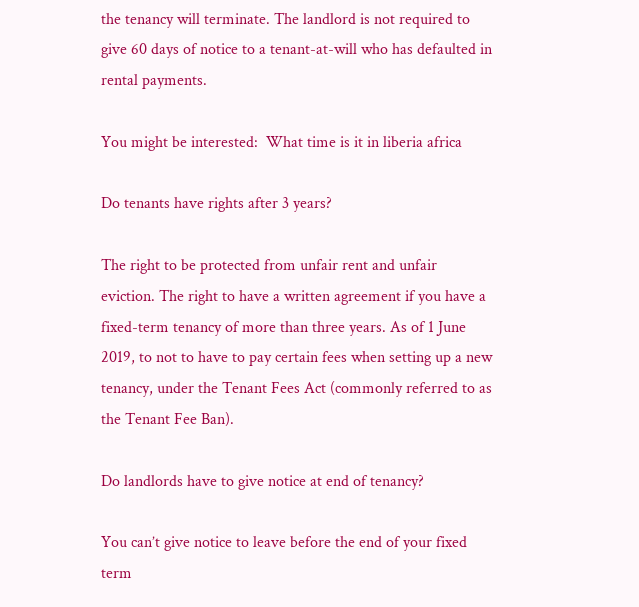the tenancy will terminate. The landlord is not required to give 60 days of notice to a tenant-at-will who has defaulted in rental payments.

You might be interested:  What time is it in liberia africa

Do tenants have rights after 3 years?

The right to be protected from unfair rent and unfair eviction. The right to have a written agreement if you have a fixed-term tenancy of more than three years. As of 1 June 2019, to not to have to pay certain fees when setting up a new tenancy, under the Tenant Fees Act (commonly referred to as the Tenant Fee Ban).

Do landlords have to give notice at end of tenancy?

You can’t give notice to leave before the end of your fixed term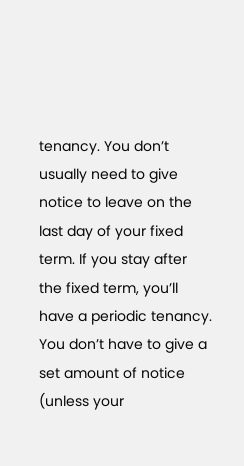tenancy. You don’t usually need to give notice to leave on the last day of your fixed term. If you stay after the fixed term, you’ll have a periodic tenancy. You don’t have to give a set amount of notice (unless your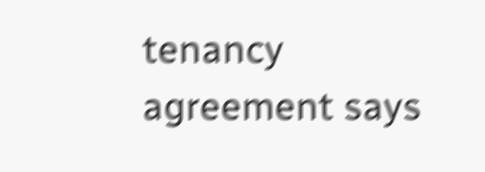tenancy agreement says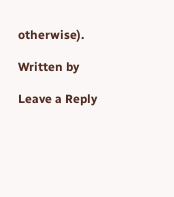otherwise).

Written by

Leave a Reply